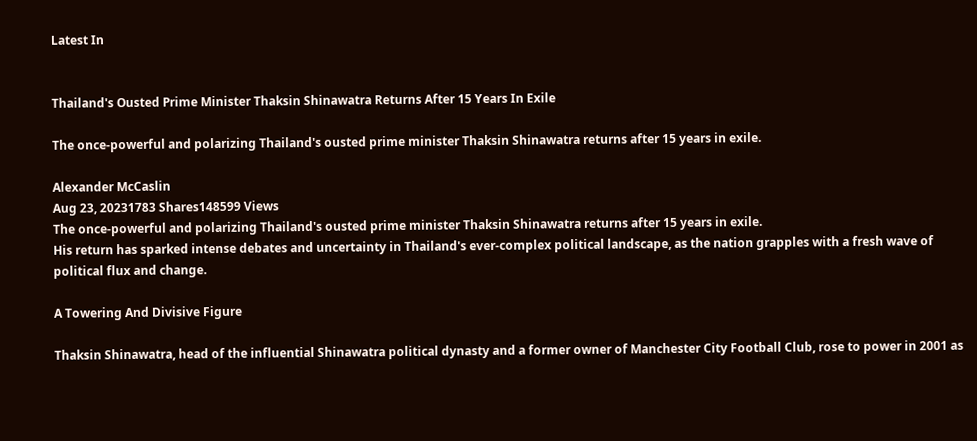Latest In


Thailand's Ousted Prime Minister Thaksin Shinawatra Returns After 15 Years In Exile

The once-powerful and polarizing Thailand's ousted prime minister Thaksin Shinawatra returns after 15 years in exile.

Alexander McCaslin
Aug 23, 20231783 Shares148599 Views
The once-powerful and polarizing Thailand's ousted prime minister Thaksin Shinawatra returns after 15 years in exile.
His return has sparked intense debates and uncertainty in Thailand's ever-complex political landscape, as the nation grapples with a fresh wave of political flux and change.

A Towering And Divisive Figure

Thaksin Shinawatra, head of the influential Shinawatra political dynasty and a former owner of Manchester City Football Club, rose to power in 2001 as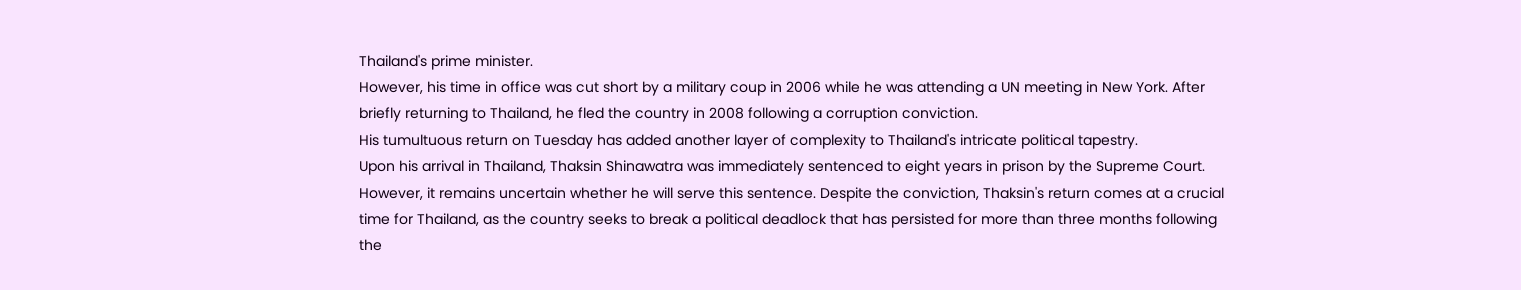Thailand's prime minister.
However, his time in office was cut short by a military coup in 2006 while he was attending a UN meeting in New York. After briefly returning to Thailand, he fled the country in 2008 following a corruption conviction.
His tumultuous return on Tuesday has added another layer of complexity to Thailand's intricate political tapestry.
Upon his arrival in Thailand, Thaksin Shinawatra was immediately sentenced to eight years in prison by the Supreme Court.
However, it remains uncertain whether he will serve this sentence. Despite the conviction, Thaksin's return comes at a crucial time for Thailand, as the country seeks to break a political deadlock that has persisted for more than three months following the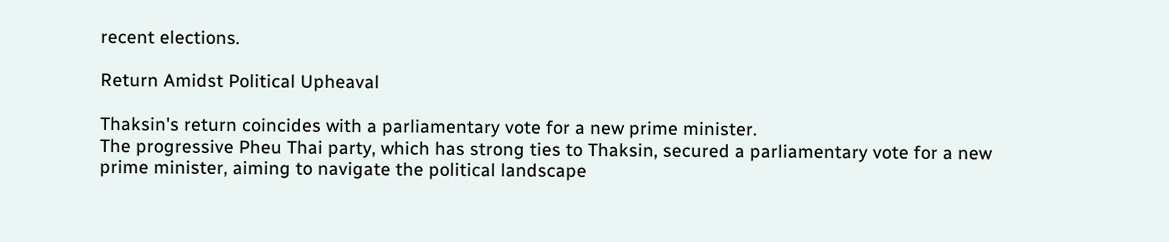recent elections.

Return Amidst Political Upheaval

Thaksin's return coincides with a parliamentary vote for a new prime minister.
The progressive Pheu Thai party, which has strong ties to Thaksin, secured a parliamentary vote for a new prime minister, aiming to navigate the political landscape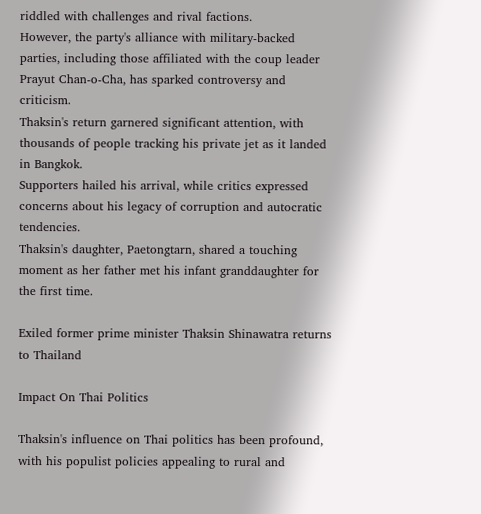riddled with challenges and rival factions.
However, the party's alliance with military-backed parties, including those affiliated with the coup leader Prayut Chan-o-Cha, has sparked controversy and criticism.
Thaksin's return garnered significant attention, with thousands of people tracking his private jet as it landed in Bangkok.
Supporters hailed his arrival, while critics expressed concerns about his legacy of corruption and autocratic tendencies.
Thaksin's daughter, Paetongtarn, shared a touching moment as her father met his infant granddaughter for the first time.

Exiled former prime minister Thaksin Shinawatra returns to Thailand

Impact On Thai Politics

Thaksin's influence on Thai politics has been profound, with his populist policies appealing to rural and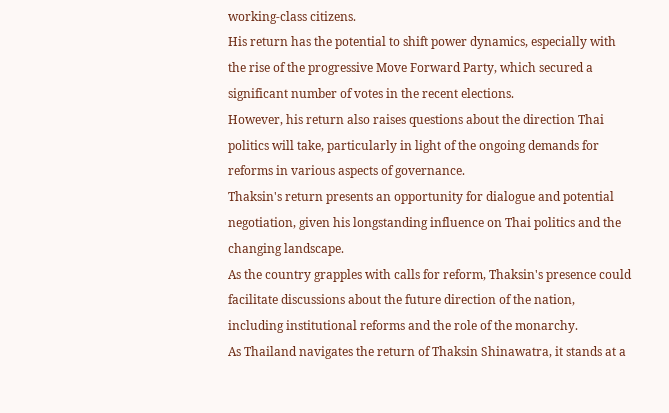working-class citizens.
His return has the potential to shift power dynamics, especially with the rise of the progressive Move Forward Party, which secured a significant number of votes in the recent elections.
However, his return also raises questions about the direction Thai politics will take, particularly in light of the ongoing demands for reforms in various aspects of governance.
Thaksin's return presents an opportunity for dialogue and potential negotiation, given his longstanding influence on Thai politics and the changing landscape.
As the country grapples with calls for reform, Thaksin's presence could facilitate discussions about the future direction of the nation, including institutional reforms and the role of the monarchy.
As Thailand navigates the return of Thaksin Shinawatra, it stands at a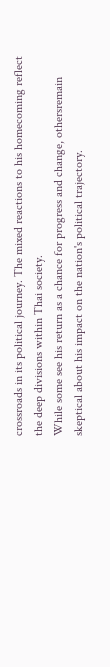crossroads in its political journey. The mixed reactions to his homecoming reflect the deep divisions within Thai society.
While some see his return as a chance for progress and change, othersremain skeptical about his impact on the nation's political trajectory.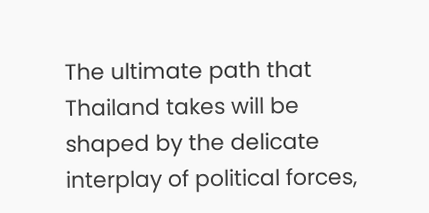The ultimate path that Thailand takes will be shaped by the delicate interplay of political forces,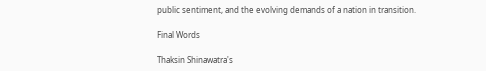public sentiment, and the evolving demands of a nation in transition.

Final Words

Thaksin Shinawatra's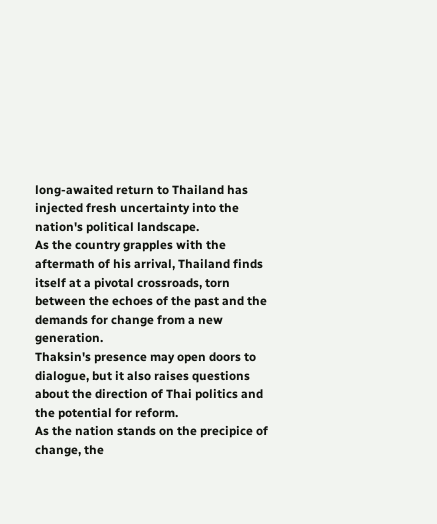long-awaited return to Thailand has injected fresh uncertainty into the nation's political landscape.
As the country grapples with the aftermath of his arrival, Thailand finds itself at a pivotal crossroads, torn between the echoes of the past and the demands for change from a new generation.
Thaksin's presence may open doors to dialogue, but it also raises questions about the direction of Thai politics and the potential for reform.
As the nation stands on the precipice of change, the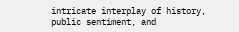intricate interplay of history, public sentiment, and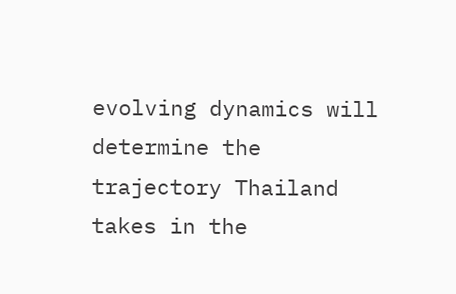evolving dynamics will determine the trajectory Thailand takes in the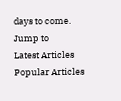days to come.
Jump to
Latest Articles
Popular Articles